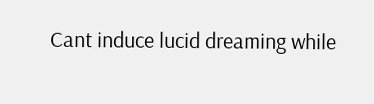Cant induce lucid dreaming while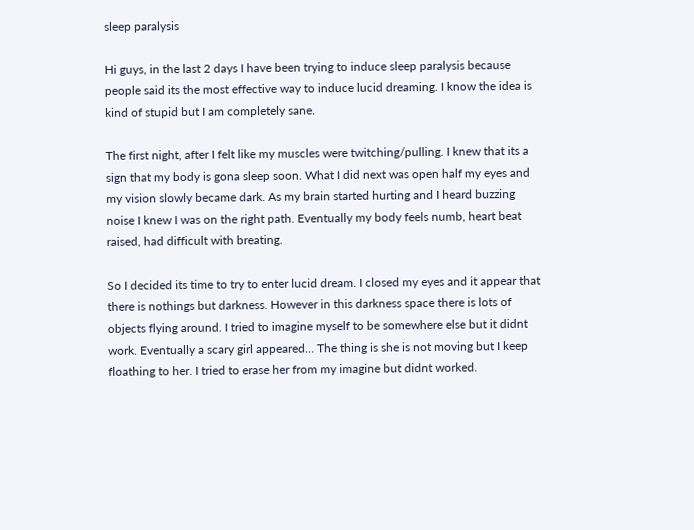sleep paralysis

Hi guys, in the last 2 days I have been trying to induce sleep paralysis because people said its the most effective way to induce lucid dreaming. I know the idea is kind of stupid but I am completely sane.

The first night, after I felt like my muscles were twitching/pulling. I knew that its a sign that my body is gona sleep soon. What I did next was open half my eyes and my vision slowly became dark. As my brain started hurting and I heard buzzing noise I knew I was on the right path. Eventually my body feels numb, heart beat raised, had difficult with breating.

So I decided its time to try to enter lucid dream. I closed my eyes and it appear that there is nothings but darkness. However in this darkness space there is lots of objects flying around. I tried to imagine myself to be somewhere else but it didnt work. Eventually a scary girl appeared… The thing is she is not moving but I keep floathing to her. I tried to erase her from my imagine but didnt worked.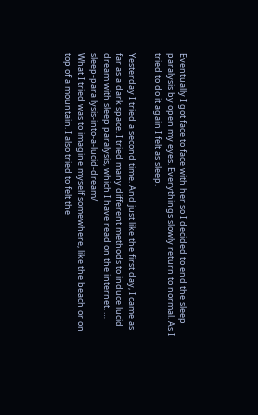Eventually I got face to face with her so I decided to end the sleep paralysis by open my eyes. Everythings slowly return to normal. As I tried to do it again I felt as sleep.

Yesterday I tried a second time. And just like the first day, I came as far as a dark space. I tried many different methods to induce lucid dream with sleep paralysis, which I have read on the internet. … sleep-para lysis-into-a-lucid-dream/
What I tried was to imagine myself somewhere, like the beach or on top of a mountain. I also tried to felt the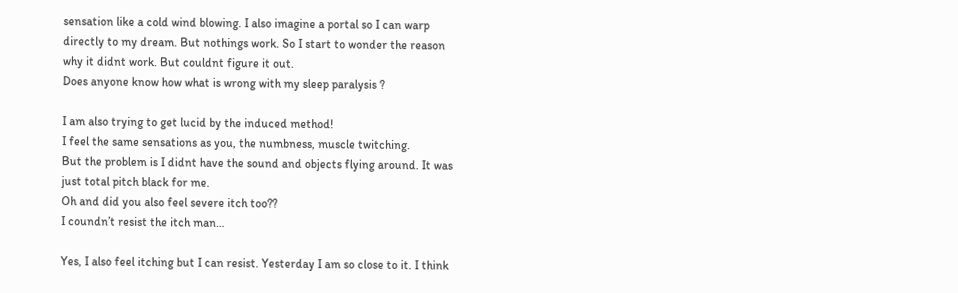sensation like a cold wind blowing. I also imagine a portal so I can warp directly to my dream. But nothings work. So I start to wonder the reason why it didnt work. But couldnt figure it out.
Does anyone know how what is wrong with my sleep paralysis ?

I am also trying to get lucid by the induced method!
I feel the same sensations as you, the numbness, muscle twitching.
But the problem is I didnt have the sound and objects flying around. It was just total pitch black for me.
Oh and did you also feel severe itch too??
I coundn’t resist the itch man…

Yes, I also feel itching but I can resist. Yesterday I am so close to it. I think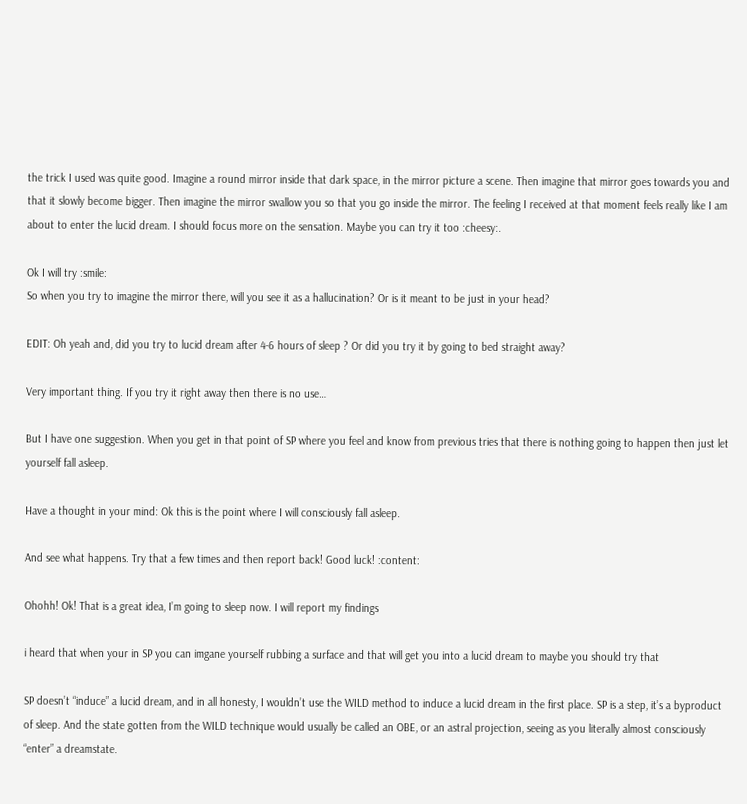the trick I used was quite good. Imagine a round mirror inside that dark space, in the mirror picture a scene. Then imagine that mirror goes towards you and that it slowly become bigger. Then imagine the mirror swallow you so that you go inside the mirror. The feeling I received at that moment feels really like I am about to enter the lucid dream. I should focus more on the sensation. Maybe you can try it too :cheesy:.

Ok I will try :smile:
So when you try to imagine the mirror there, will you see it as a hallucination? Or is it meant to be just in your head?

EDIT: Oh yeah and, did you try to lucid dream after 4-6 hours of sleep ? Or did you try it by going to bed straight away?

Very important thing. If you try it right away then there is no use…

But I have one suggestion. When you get in that point of SP where you feel and know from previous tries that there is nothing going to happen then just let yourself fall asleep.

Have a thought in your mind: Ok this is the point where I will consciously fall asleep.

And see what happens. Try that a few times and then report back! Good luck! :content:

Ohohh! Ok! That is a great idea, I’m going to sleep now. I will report my findings

i heard that when your in SP you can imgane yourself rubbing a surface and that will get you into a lucid dream to maybe you should try that

SP doesn’t “induce” a lucid dream, and in all honesty, I wouldn’t use the WILD method to induce a lucid dream in the first place. SP is a step, it’s a byproduct of sleep. And the state gotten from the WILD technique would usually be called an OBE, or an astral projection, seeing as you literally almost consciously “enter” a dreamstate.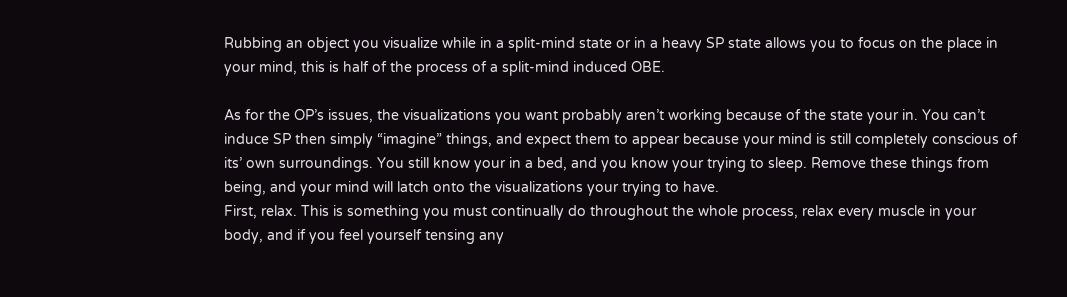Rubbing an object you visualize while in a split-mind state or in a heavy SP state allows you to focus on the place in your mind, this is half of the process of a split-mind induced OBE.

As for the OP’s issues, the visualizations you want probably aren’t working because of the state your in. You can’t induce SP then simply “imagine” things, and expect them to appear because your mind is still completely conscious of its’ own surroundings. You still know your in a bed, and you know your trying to sleep. Remove these things from being, and your mind will latch onto the visualizations your trying to have.
First, relax. This is something you must continually do throughout the whole process, relax every muscle in your body, and if you feel yourself tensing any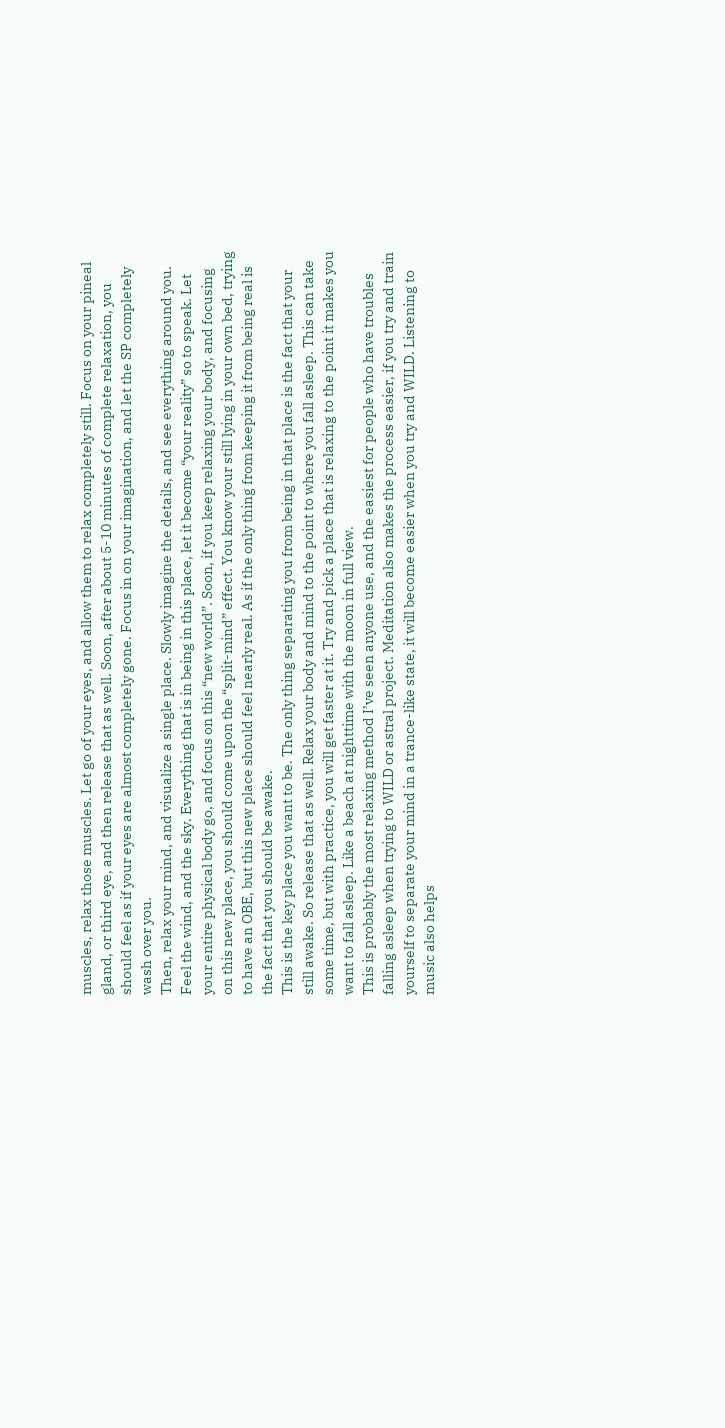muscles, relax those muscles. Let go of your eyes, and allow them to relax completely still. Focus on your pineal gland, or third eye, and then release that as well. Soon, after about 5-10 minutes of complete relaxation, you should feel as if your eyes are almost completely gone. Focus in on your imagination, and let the SP completely wash over you.
Then, relax your mind, and visualize a single place. Slowly imagine the details, and see everything around you. Feel the wind, and the sky. Everything that is in being in this place, let it become “your reality” so to speak. Let your entire physical body go, and focus on this “new world”. Soon, if you keep relaxing your body, and focusing on this new place, you should come upon the “split-mind” effect. You know your still lying in your own bed, trying to have an OBE, but this new place should feel nearly real. As if the only thing from keeping it from being real is the fact that you should be awake.
This is the key place you want to be. The only thing separating you from being in that place is the fact that your still awake. So release that as well. Relax your body and mind to the point to where you fall asleep. This can take some time, but with practice, you will get faster at it. Try and pick a place that is relaxing to the point it makes you want to fall asleep. Like a beach at nighttime with the moon in full view.
This is probably the most relaxing method I’ve seen anyone use, and the easiest for people who have troubles falling asleep when trying to WILD or astral project. Meditation also makes the process easier, if you try and train yourself to separate your mind in a trance-like state, it will become easier when you try and WILD. Listening to music also helps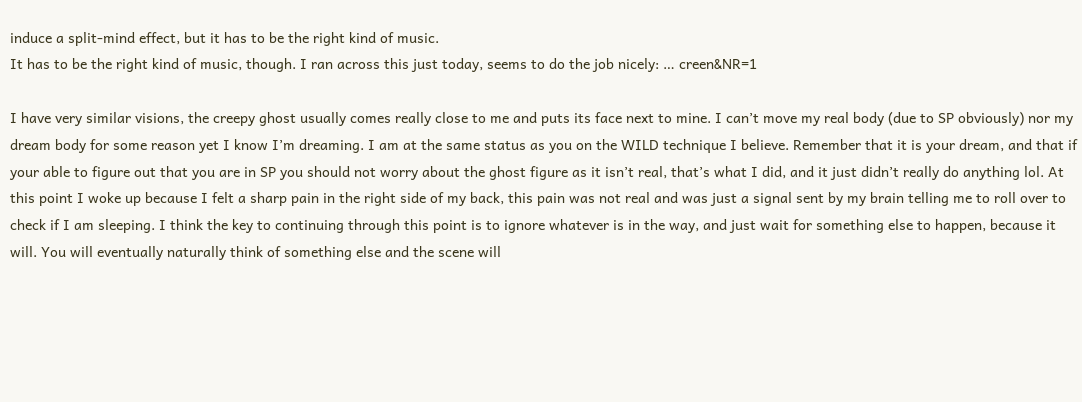induce a split-mind effect, but it has to be the right kind of music.
It has to be the right kind of music, though. I ran across this just today, seems to do the job nicely: … creen&NR=1

I have very similar visions, the creepy ghost usually comes really close to me and puts its face next to mine. I can’t move my real body (due to SP obviously) nor my dream body for some reason yet I know I’m dreaming. I am at the same status as you on the WILD technique I believe. Remember that it is your dream, and that if your able to figure out that you are in SP you should not worry about the ghost figure as it isn’t real, that’s what I did, and it just didn’t really do anything lol. At this point I woke up because I felt a sharp pain in the right side of my back, this pain was not real and was just a signal sent by my brain telling me to roll over to check if I am sleeping. I think the key to continuing through this point is to ignore whatever is in the way, and just wait for something else to happen, because it will. You will eventually naturally think of something else and the scene will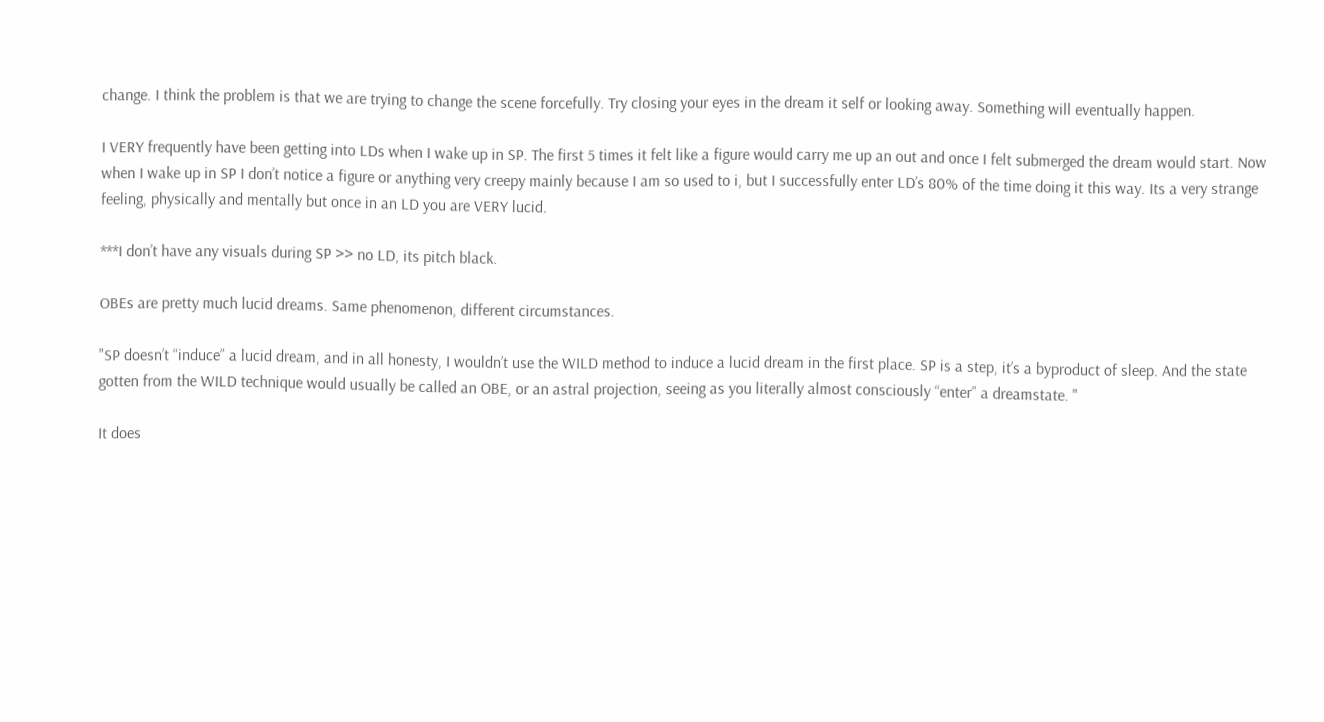change. I think the problem is that we are trying to change the scene forcefully. Try closing your eyes in the dream it self or looking away. Something will eventually happen.

I VERY frequently have been getting into LDs when I wake up in SP. The first 5 times it felt like a figure would carry me up an out and once I felt submerged the dream would start. Now when I wake up in SP I don’t notice a figure or anything very creepy mainly because I am so used to i, but I successfully enter LD’s 80% of the time doing it this way. Its a very strange feeling, physically and mentally but once in an LD you are VERY lucid.

***I don’t have any visuals during SP >> no LD, its pitch black.

OBEs are pretty much lucid dreams. Same phenomenon, different circumstances.

"SP doesn’t “induce” a lucid dream, and in all honesty, I wouldn’t use the WILD method to induce a lucid dream in the first place. SP is a step, it’s a byproduct of sleep. And the state gotten from the WILD technique would usually be called an OBE, or an astral projection, seeing as you literally almost consciously “enter” a dreamstate. "

It does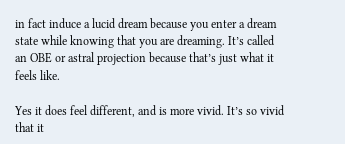in fact induce a lucid dream because you enter a dream state while knowing that you are dreaming. It’s called an OBE or astral projection because that’s just what it feels like.

Yes it does feel different, and is more vivid. It’s so vivid that it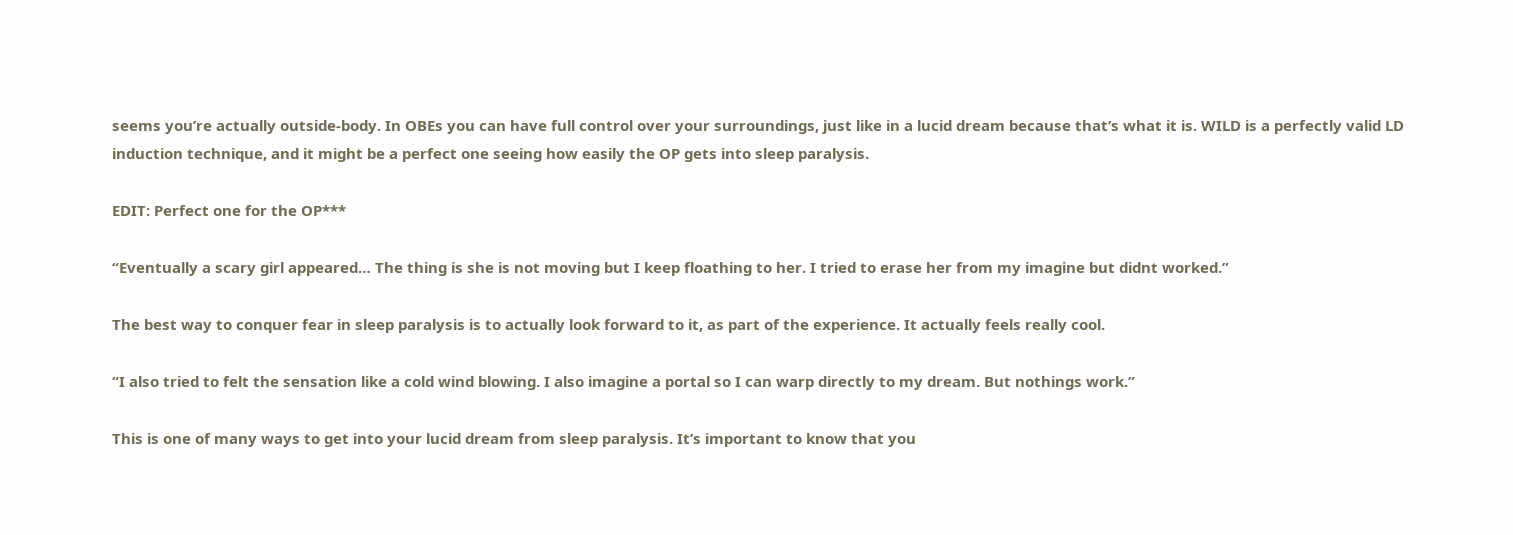seems you’re actually outside-body. In OBEs you can have full control over your surroundings, just like in a lucid dream because that’s what it is. WILD is a perfectly valid LD induction technique, and it might be a perfect one seeing how easily the OP gets into sleep paralysis.

EDIT: Perfect one for the OP***

“Eventually a scary girl appeared… The thing is she is not moving but I keep floathing to her. I tried to erase her from my imagine but didnt worked.”

The best way to conquer fear in sleep paralysis is to actually look forward to it, as part of the experience. It actually feels really cool.

“I also tried to felt the sensation like a cold wind blowing. I also imagine a portal so I can warp directly to my dream. But nothings work.”

This is one of many ways to get into your lucid dream from sleep paralysis. It’s important to know that you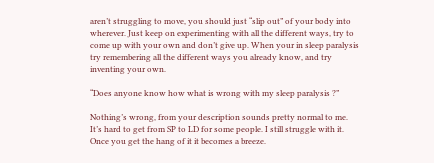aren’t struggling to move, you should just “slip out” of your body into wherever. Just keep on experimenting with all the different ways, try to come up with your own and don’t give up. When your in sleep paralysis try remembering all the different ways you already know, and try inventing your own.

“Does anyone know how what is wrong with my sleep paralysis ?”

Nothing’s wrong, from your description sounds pretty normal to me. It’s hard to get from SP to LD for some people. I still struggle with it. Once you get the hang of it it becomes a breeze.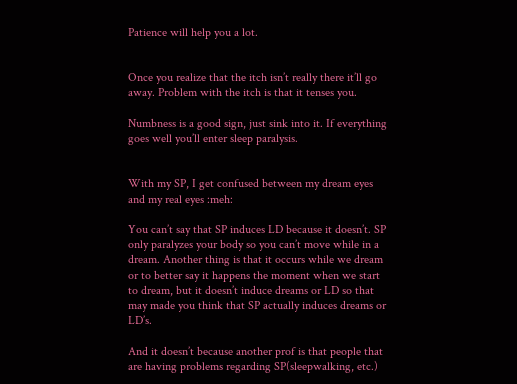Patience will help you a lot.


Once you realize that the itch isn’t really there it’ll go away. Problem with the itch is that it tenses you.

Numbness is a good sign, just sink into it. If everything goes well you’ll enter sleep paralysis.


With my SP, I get confused between my dream eyes and my real eyes :meh:

You can’t say that SP induces LD because it doesn’t. SP only paralyzes your body so you can’t move while in a dream. Another thing is that it occurs while we dream or to better say it happens the moment when we start to dream, but it doesn’t induce dreams or LD so that may made you think that SP actually induces dreams or LD’s.

And it doesn’t because another prof is that people that are having problems regarding SP(sleepwalking, etc.)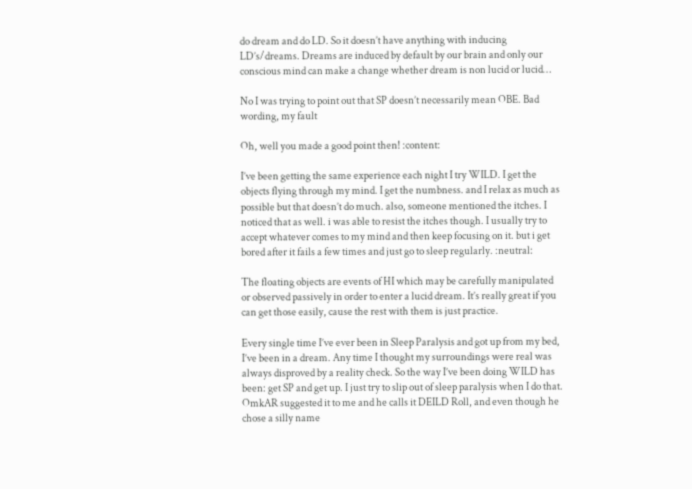do dream and do LD. So it doesn’t have anything with inducing LD’s/dreams. Dreams are induced by default by our brain and only our conscious mind can make a change whether dream is non lucid or lucid…

No I was trying to point out that SP doesn’t necessarily mean OBE. Bad wording, my fault

Oh, well you made a good point then! :content:

I’ve been getting the same experience each night I try WILD. I get the objects flying through my mind. I get the numbness. and I relax as much as possible but that doesn’t do much. also, someone mentioned the itches. I noticed that as well. i was able to resist the itches though. I usually try to accept whatever comes to my mind and then keep focusing on it. but i get bored after it fails a few times and just go to sleep regularly. :neutral:

The floating objects are events of HI which may be carefully manipulated or observed passively in order to enter a lucid dream. It’s really great if you can get those easily, cause the rest with them is just practice.

Every single time I’ve ever been in Sleep Paralysis and got up from my bed, I’ve been in a dream. Any time I thought my surroundings were real was always disproved by a reality check. So the way I’ve been doing WILD has been: get SP and get up. I just try to slip out of sleep paralysis when I do that. OmkAR suggested it to me and he calls it DEILD Roll, and even though he chose a silly name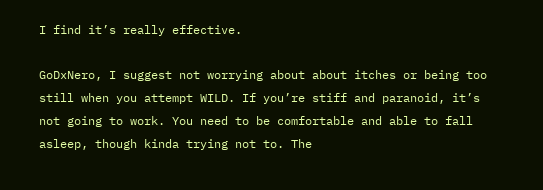I find it’s really effective.

GoDxNero, I suggest not worrying about about itches or being too still when you attempt WILD. If you’re stiff and paranoid, it’s not going to work. You need to be comfortable and able to fall asleep, though kinda trying not to. The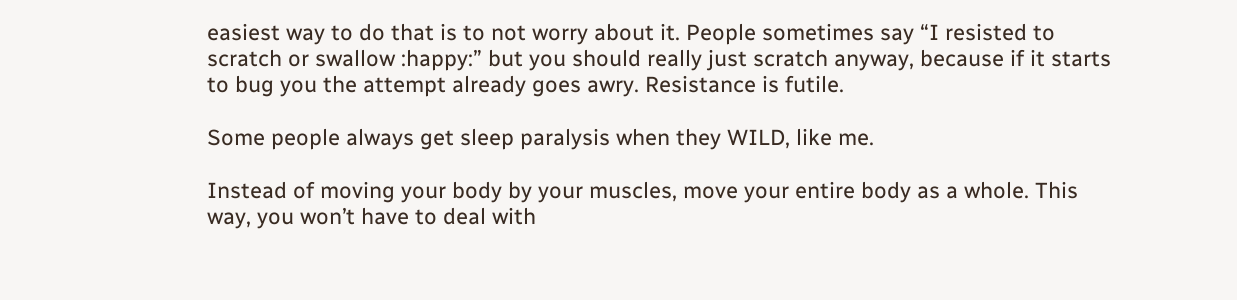easiest way to do that is to not worry about it. People sometimes say “I resisted to scratch or swallow :happy:” but you should really just scratch anyway, because if it starts to bug you the attempt already goes awry. Resistance is futile.

Some people always get sleep paralysis when they WILD, like me.

Instead of moving your body by your muscles, move your entire body as a whole. This way, you won’t have to deal with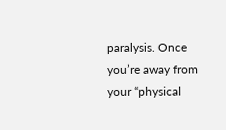paralysis. Once you’re away from your “physical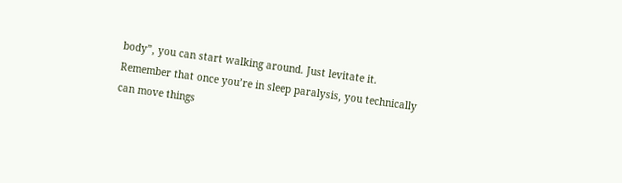body”, you can start walking around. Just levitate it. Remember that once you’re in sleep paralysis, you technically can move things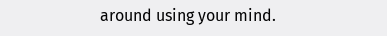around using your mind.